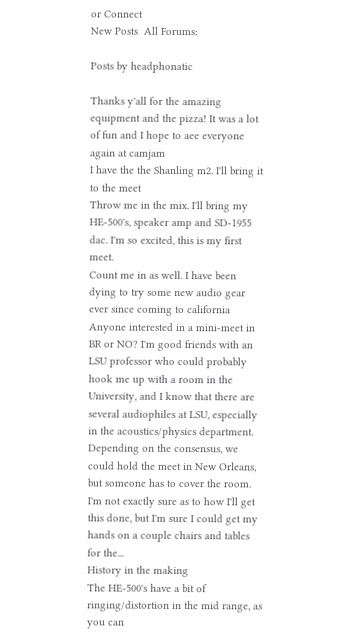or Connect
New Posts  All Forums:

Posts by headphonatic

Thanks y'all for the amazing equipment and the pizza! It was a lot of fun and I hope to aee everyone again at camjam
I have the the Shanling m2. I'll bring it to the meet
Throw me in the mix. I'll bring my HE-500's, speaker amp and SD-1955 dac. I'm so excited, this is my first meet.
Count me in as well. I have been dying to try some new audio gear ever since coming to california
Anyone interested in a mini-meet in BR or NO? I'm good friends with an LSU professor who could probably hook me up with a room in the University, and I know that there are several audiophiles at LSU, especially in the acoustics/physics department. Depending on the consensus, we could hold the meet in New Orleans, but someone has to cover the room. I'm not exactly sure as to how I'll get this done, but I'm sure I could get my hands on a couple chairs and tables for the...
History in the making
The HE-500's have a bit of ringing/distortion in the mid range, as you can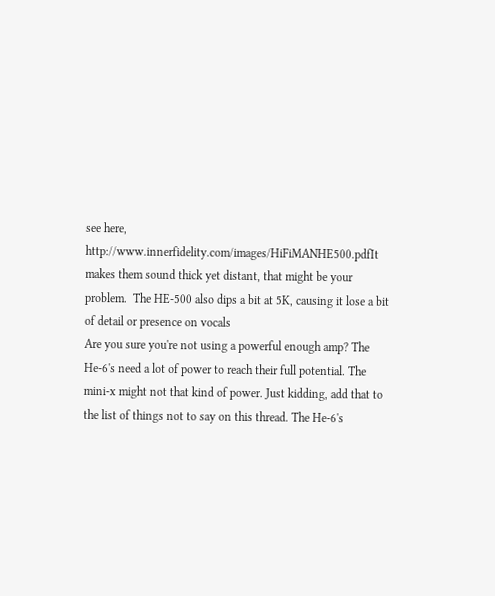see here, http://www.innerfidelity.com/images/HiFiMANHE500.pdfIt makes them sound thick yet distant, that might be your problem.  The HE-500 also dips a bit at 5K, causing it lose a bit of detail or presence on vocals
Are you sure you're not using a powerful enough amp? The He-6's need a lot of power to reach their full potential. The mini-x might not that kind of power. Just kidding, add that to the list of things not to say on this thread. The He-6's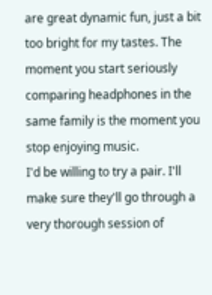are great dynamic fun, just a bit too bright for my tastes. The moment you start seriously comparing headphones in the same family is the moment you stop enjoying music.
I'd be willing to try a pair. I'll make sure they'll go through a very thorough session of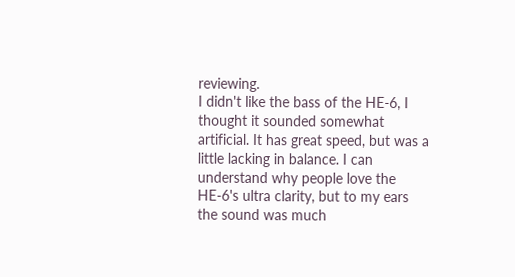reviewing.
I didn't like the bass of the HE-6, I thought it sounded somewhat artificial. It has great speed, but was a little lacking in balance. I can understand why people love the HE-6's ultra clarity, but to my ears the sound was much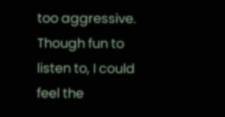too aggressive. Though fun to listen to, I could feel the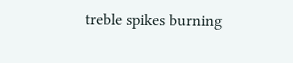treble spikes burning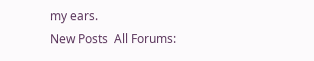my ears.
New Posts  All Forums: